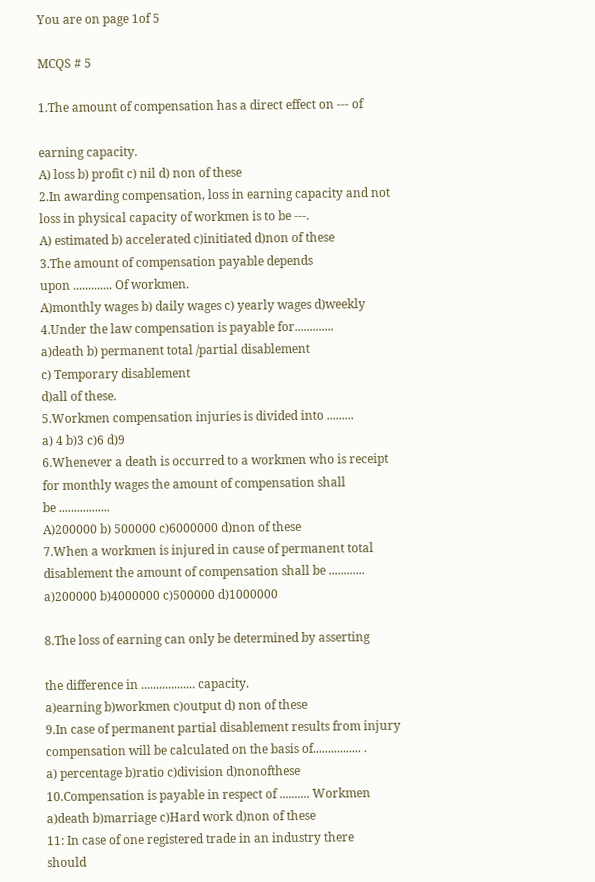You are on page 1of 5

MCQS # 5

1.The amount of compensation has a direct effect on --- of

earning capacity.
A) loss b) profit c) nil d) non of these
2.In awarding compensation, loss in earning capacity and not
loss in physical capacity of workmen is to be ---.
A) estimated b) accelerated c)initiated d)non of these
3.The amount of compensation payable depends
upon ............. Of workmen.
A)monthly wages b) daily wages c) yearly wages d)weekly
4.Under the law compensation is payable for.............
a)death b) permanent total /partial disablement
c) Temporary disablement
d)all of these.
5.Workmen compensation injuries is divided into .........
a) 4 b)3 c)6 d)9
6.Whenever a death is occurred to a workmen who is receipt
for monthly wages the amount of compensation shall
be .................
A)200000 b) 500000 c)6000000 d)non of these
7.When a workmen is injured in cause of permanent total
disablement the amount of compensation shall be ............
a)200000 b)4000000 c)500000 d)1000000

8.The loss of earning can only be determined by asserting

the difference in .................. capacity.
a)earning b)workmen c)output d) non of these
9.In case of permanent partial disablement results from injury
compensation will be calculated on the basis of................ .
a) percentage b)ratio c)division d)nonofthese
10.Compensation is payable in respect of .......... Workmen
a)death b)marriage c)Hard work d)non of these
11: In case of one registered trade in an industry there
should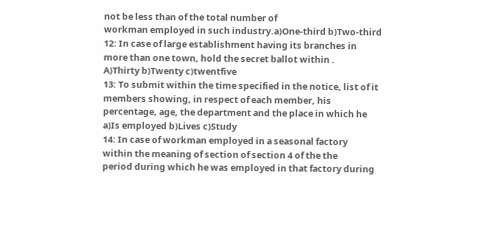not be less than of the total number of
workman employed in such industry.a)One-third b)Two-third
12: In case of large establishment having its branches in
more than one town, hold the secret ballot within .
A)Thirty b)Twenty c)twentfive
13: To submit within the time specified in the notice, list of it
members showing, in respect of each member, his
percentage, age, the department and the place in which he
a)Is employed b)Lives c)Study
14: In case of workman employed in a seasonal factory
within the meaning of section of section 4 of the the
period during which he was employed in that factory during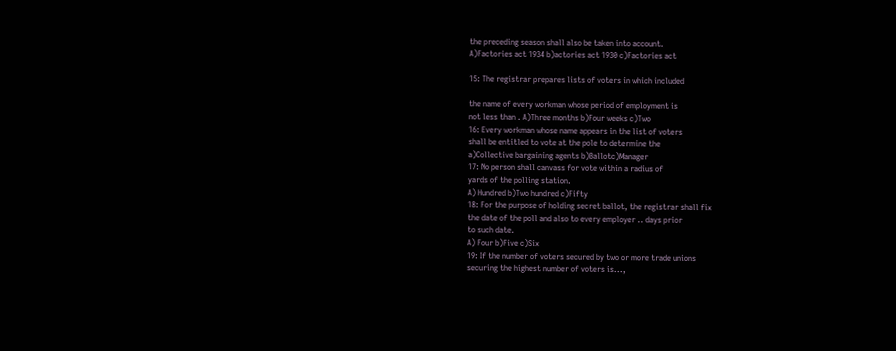the preceding season shall also be taken into account.
A)Factories act 1934 b)actories act 1930 c)Factories act

15: The registrar prepares lists of voters in which included

the name of every workman whose period of employment is
not less than . A)Three months b)Four weeks c)Two
16: Every workman whose name appears in the list of voters
shall be entitled to vote at the pole to determine the
a)Collective bargaining agents b)Ballotc)Manager
17: No person shall canvass for vote within a radius of
yards of the polling station.
A) Hundred b)Two hundred c)Fifty
18: For the purpose of holding secret ballot, the registrar shall fix
the date of the poll and also to every employer .. days prior
to such date.
A) Four b)Five c)Six
19: If the number of voters secured by two or more trade unions
securing the highest number of voters is...,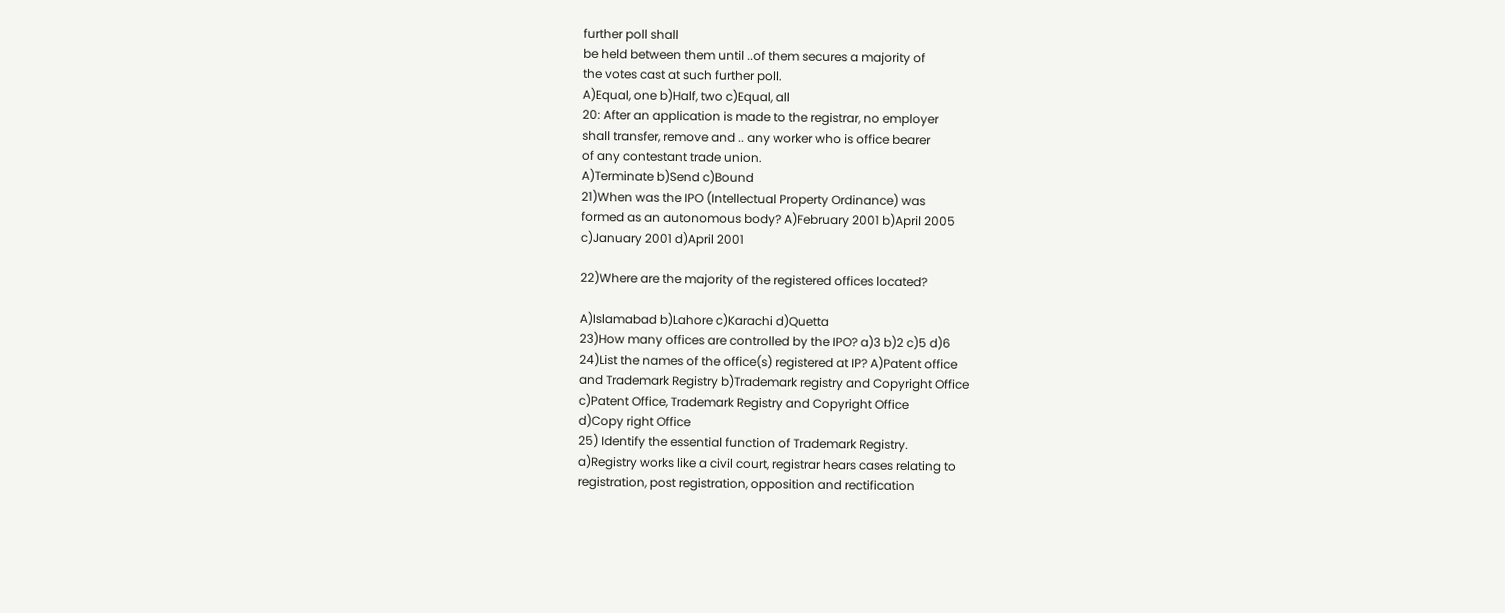further poll shall
be held between them until ..of them secures a majority of
the votes cast at such further poll.
A)Equal, one b)Half, two c)Equal, all
20: After an application is made to the registrar, no employer
shall transfer, remove and .. any worker who is office bearer
of any contestant trade union.
A)Terminate b)Send c)Bound
21)When was the IPO (Intellectual Property Ordinance) was
formed as an autonomous body? A)February 2001 b)April 2005
c)January 2001 d)April 2001

22)Where are the majority of the registered offices located?

A)Islamabad b)Lahore c)Karachi d)Quetta
23)How many offices are controlled by the IPO? a)3 b)2 c)5 d)6
24)List the names of the office(s) registered at IP? A)Patent office
and Trademark Registry b)Trademark registry and Copyright Office
c)Patent Office, Trademark Registry and Copyright Office
d)Copy right Office
25) Identify the essential function of Trademark Registry.
a)Registry works like a civil court, registrar hears cases relating to
registration, post registration, opposition and rectification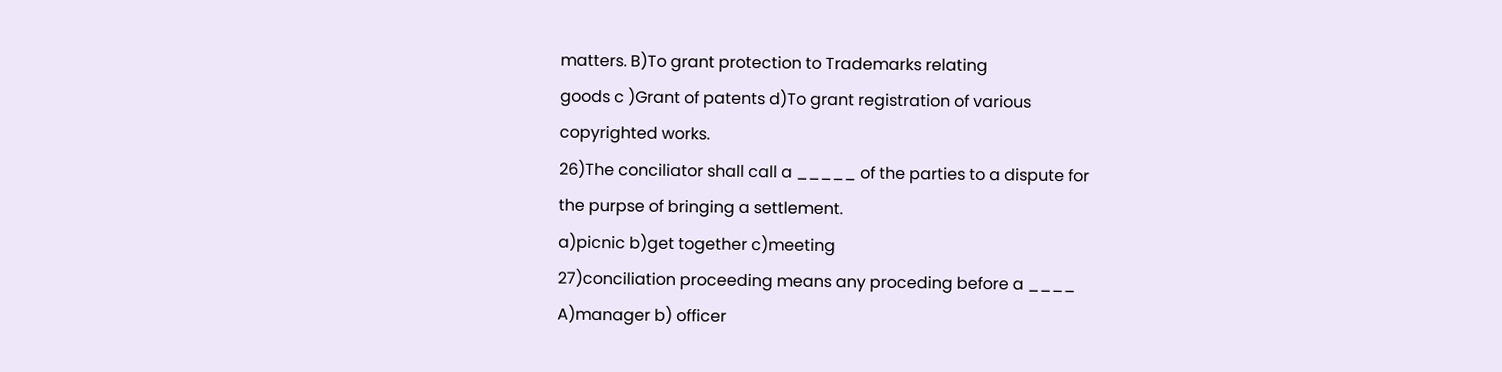matters. B)To grant protection to Trademarks relating
goods c )Grant of patents d)To grant registration of various
copyrighted works.
26)The conciliator shall call a _____ of the parties to a dispute for
the purpse of bringing a settlement.
a)picnic b)get together c)meeting
27)conciliation proceeding means any proceding before a ____
A)manager b) officer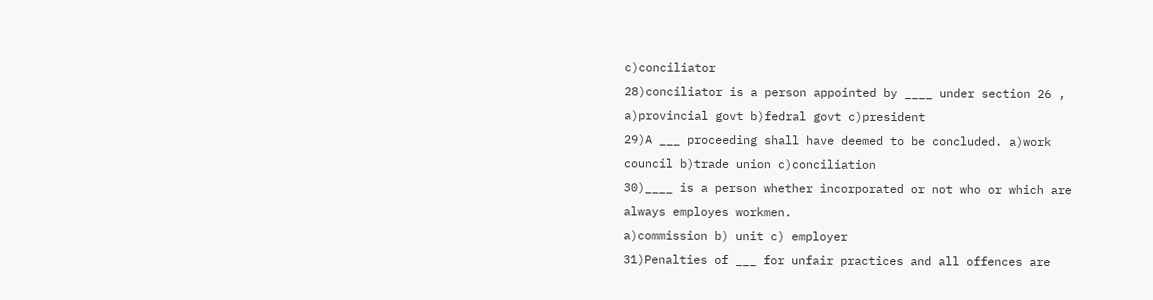c)conciliator
28)conciliator is a person appointed by ____ under section 26 ,
a)provincial govt b)fedral govt c)president
29)A ___ proceeding shall have deemed to be concluded. a)work
council b)trade union c)conciliation
30)____ is a person whether incorporated or not who or which are
always employes workmen.
a)commission b) unit c) employer
31)Penalties of ___ for unfair practices and all offences are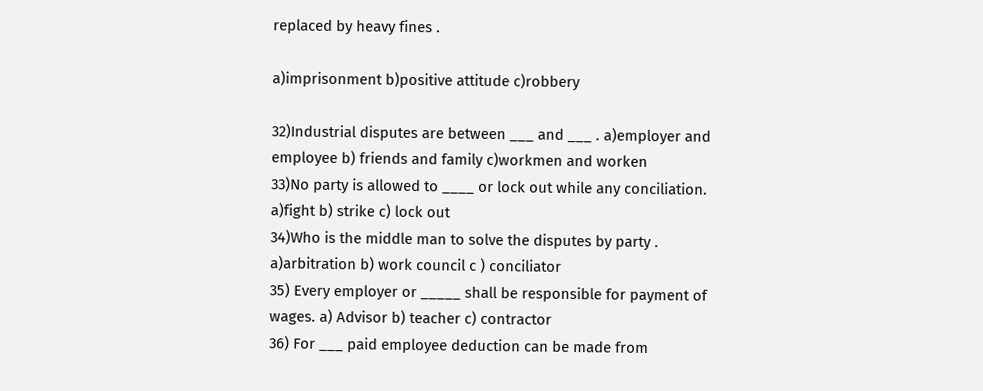replaced by heavy fines .

a)imprisonment b)positive attitude c)robbery

32)Industrial disputes are between ___ and ___ . a)employer and
employee b) friends and family c)workmen and worken
33)No party is allowed to ____ or lock out while any conciliation.
a)fight b) strike c) lock out
34)Who is the middle man to solve the disputes by party .
a)arbitration b) work council c ) conciliator
35) Every employer or _____ shall be responsible for payment of
wages. a) Advisor b) teacher c) contractor
36) For ___ paid employee deduction can be made from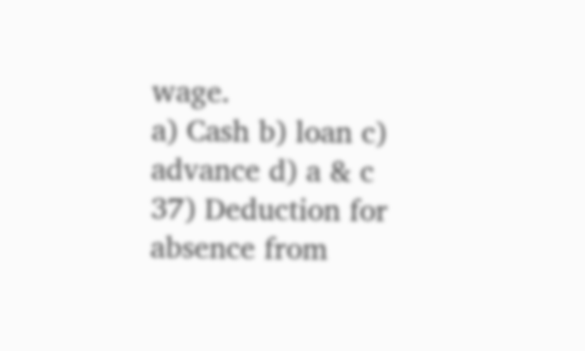wage.
a) Cash b) loan c) advance d) a & c
37) Deduction for absence from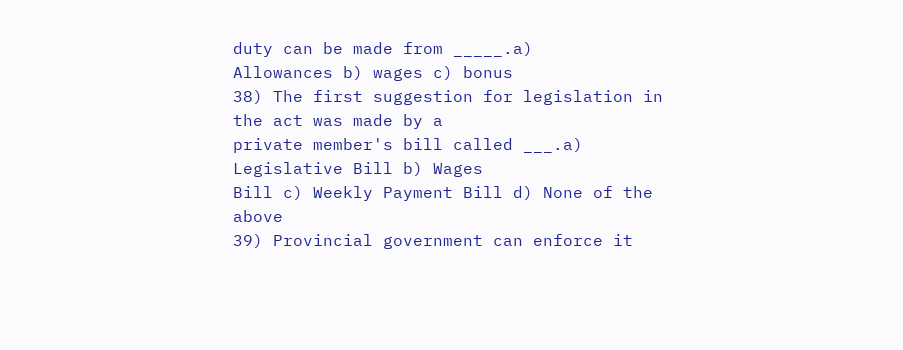duty can be made from _____.a)
Allowances b) wages c) bonus
38) The first suggestion for legislation in the act was made by a
private member's bill called ___.a) Legislative Bill b) Wages
Bill c) Weekly Payment Bill d) None of the above
39) Provincial government can enforce it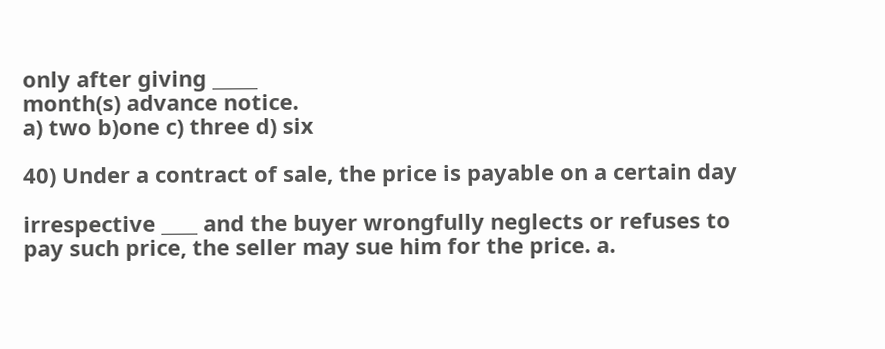only after giving _____
month(s) advance notice.
a) two b)one c) three d) six

40) Under a contract of sale, the price is payable on a certain day

irrespective ____ and the buyer wrongfully neglects or refuses to
pay such price, the seller may sue him for the price. a.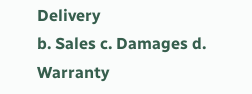Delivery
b. Sales c. Damages d. Warranty